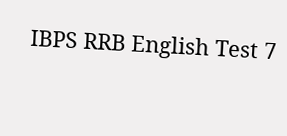IBPS RRB English Test 7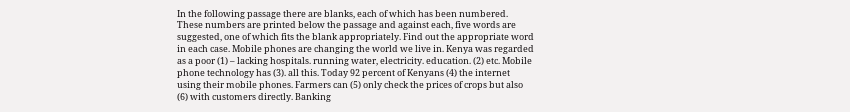In the following passage there are blanks, each of which has been numbered. These numbers are printed below the passage and against each, five words are suggested, one of which fits the blank appropriately. Find out the appropriate word in each case. Mobile phones are changing the world we live in. Kenya was regarded as a poor (1) – lacking hospitals. running water, electricity. education. (2) etc. Mobile phone technology has (3). all this. Today 92 percent of Kenyans (4) the internet using their mobile phones. Farmers can (5) only check the prices of crops but also (6) with customers directly. Banking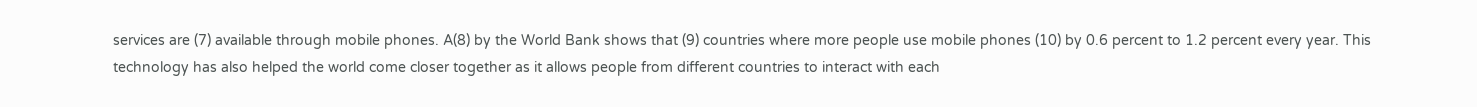services are (7) available through mobile phones. A(8) by the World Bank shows that (9) countries where more people use mobile phones (10) by 0.6 percent to 1.2 percent every year. This technology has also helped the world come closer together as it allows people from different countries to interact with each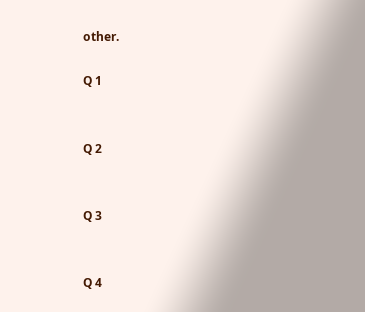other.

Q 1


Q 2


Q 3


Q 4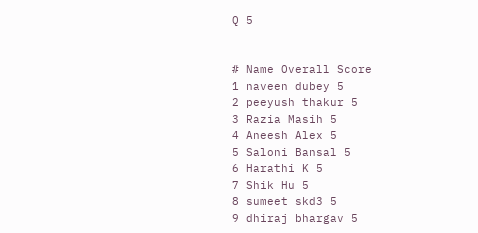Q 5


# Name Overall Score
1 naveen dubey 5
2 peeyush thakur 5
3 Razia Masih 5
4 Aneesh Alex 5
5 Saloni Bansal 5
6 Harathi K 5
7 Shik Hu 5
8 sumeet skd3 5
9 dhiraj bhargav 5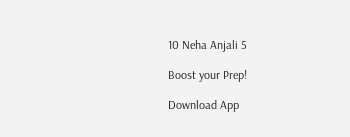10 Neha Anjali 5

Boost your Prep!

Download App